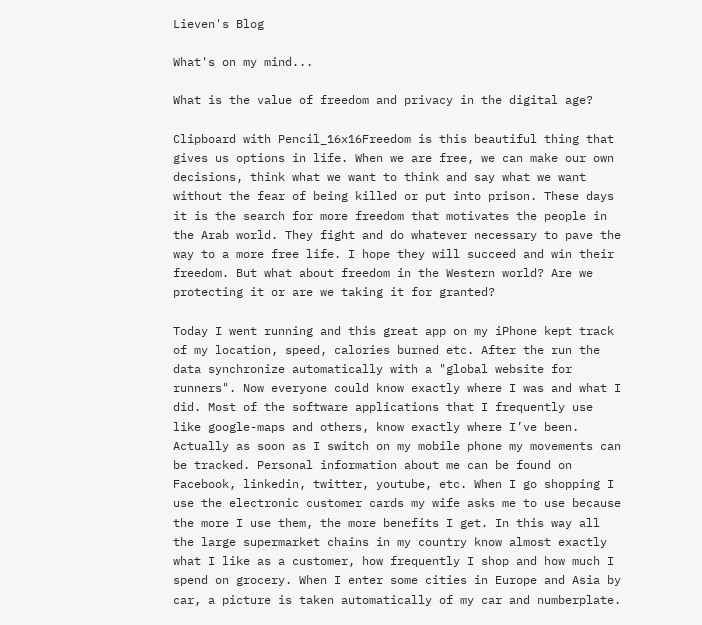Lieven's Blog

What's on my mind...

What is the value of freedom and privacy in the digital age?

Clipboard with Pencil_16x16Freedom is this beautiful thing that gives us options in life. When we are free, we can make our own decisions, think what we want to think and say what we want without the fear of being killed or put into prison. These days it is the search for more freedom that motivates the people in the Arab world. They fight and do whatever necessary to pave the way to a more free life. I hope they will succeed and win their freedom. But what about freedom in the Western world? Are we protecting it or are we taking it for granted?

Today I went running and this great app on my iPhone kept track of my location, speed, calories burned etc. After the run the data synchronize automatically with a "global website for runners". Now everyone could know exactly where I was and what I did. Most of the software applications that I frequently use like google-maps and others, know exactly where I’ve been. Actually as soon as I switch on my mobile phone my movements can be tracked. Personal information about me can be found on Facebook, linkedin, twitter, youtube, etc. When I go shopping I use the electronic customer cards my wife asks me to use because the more I use them, the more benefits I get. In this way all the large supermarket chains in my country know almost exactly what I like as a customer, how frequently I shop and how much I spend on grocery. When I enter some cities in Europe and Asia by car, a picture is taken automatically of my car and numberplate.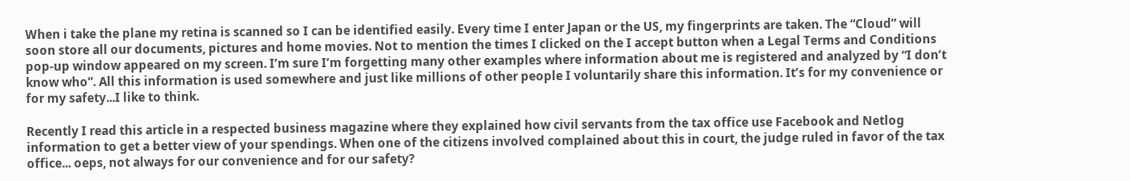When i take the plane my retina is scanned so I can be identified easily. Every time I enter Japan or the US, my fingerprints are taken. The “Cloud” will soon store all our documents, pictures and home movies. Not to mention the times I clicked on the I accept button when a Legal Terms and Conditions pop-up window appeared on my screen. I’m sure I’m forgetting many other examples where information about me is registered and analyzed by “I don’t know who”. All this information is used somewhere and just like millions of other people I voluntarily share this information. It’s for my convenience or for my safety...I like to think.

Recently I read this article in a respected business magazine where they explained how civil servants from the tax office use Facebook and Netlog information to get a better view of your spendings. When one of the citizens involved complained about this in court, the judge ruled in favor of the tax office... oeps, not always for our convenience and for our safety?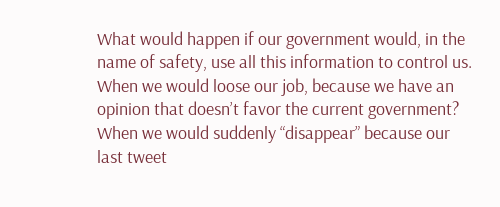What would happen if our government would, in the name of safety, use all this information to control us. When we would loose our job, because we have an opinion that doesn’t favor the current government? When we would suddenly “disappear” because our last tweet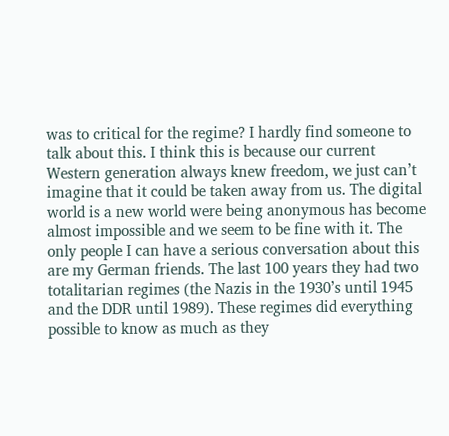was to critical for the regime? I hardly find someone to talk about this. I think this is because our current Western generation always knew freedom, we just can’t imagine that it could be taken away from us. The digital world is a new world were being anonymous has become almost impossible and we seem to be fine with it. The only people I can have a serious conversation about this are my German friends. The last 100 years they had two totalitarian regimes (the Nazis in the 1930’s until 1945 and the DDR until 1989). These regimes did everything possible to know as much as they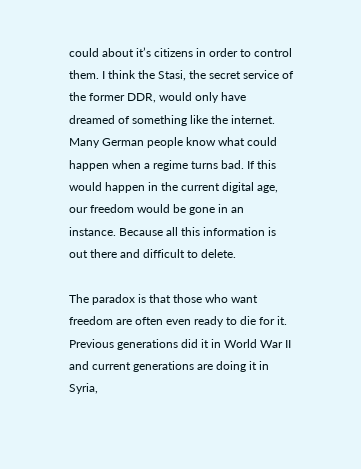could about it’s citizens in order to control them. I think the Stasi, the secret service of the former DDR, would only have dreamed of something like the internet. Many German people know what could happen when a regime turns bad. If this would happen in the current digital age, our freedom would be gone in an instance. Because all this information is out there and difficult to delete.

The paradox is that those who want freedom are often even ready to die for it. Previous generations did it in World War II and current generations are doing it in Syria,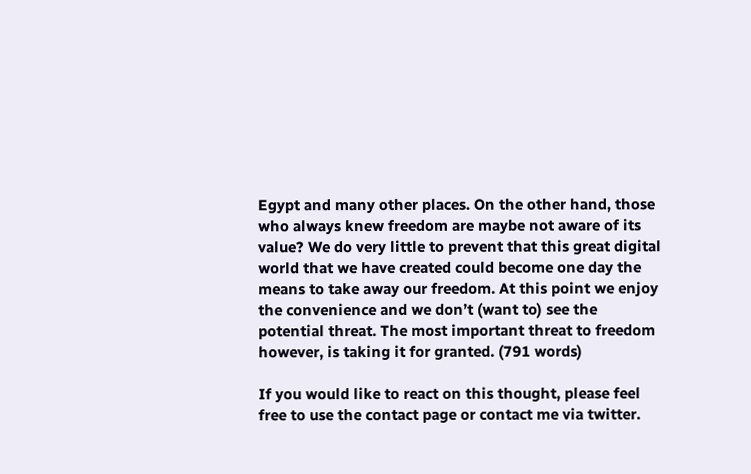Egypt and many other places. On the other hand, those who always knew freedom are maybe not aware of its value? We do very little to prevent that this great digital world that we have created could become one day the means to take away our freedom. At this point we enjoy the convenience and we don’t (want to) see the potential threat. The most important threat to freedom however, is taking it for granted. (791 words)

If you would like to react on this thought, please feel free to use the contact page or contact me via twitter.